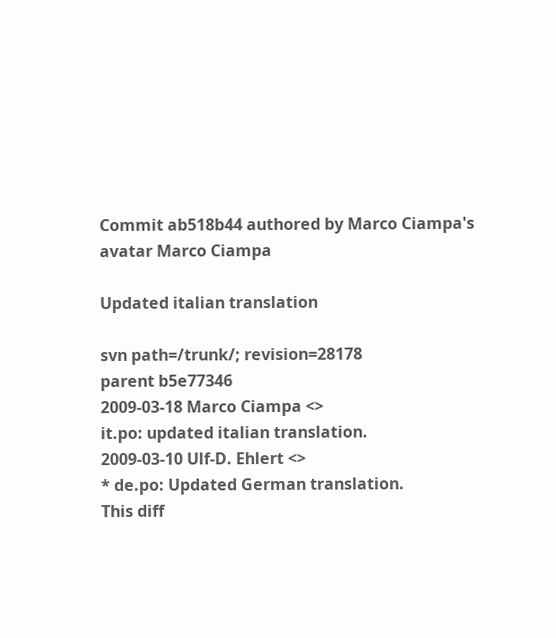Commit ab518b44 authored by Marco Ciampa's avatar Marco Ciampa

Updated italian translation

svn path=/trunk/; revision=28178
parent b5e77346
2009-03-18 Marco Ciampa <>
it.po: updated italian translation.
2009-03-10 Ulf-D. Ehlert <>
* de.po: Updated German translation.
This diff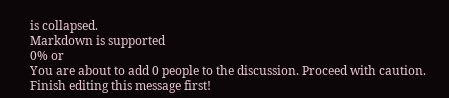is collapsed.
Markdown is supported
0% or
You are about to add 0 people to the discussion. Proceed with caution.
Finish editing this message first!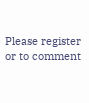Please register or to comment